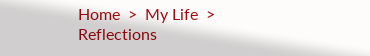Home  >  My Life  >  Reflections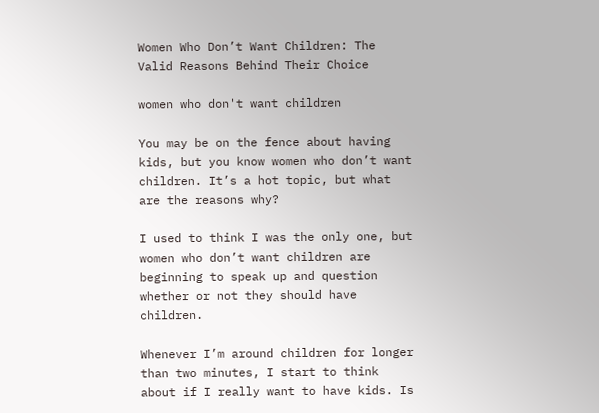Women Who Don’t Want Children: The Valid Reasons Behind Their Choice

women who don't want children

You may be on the fence about having kids, but you know women who don’t want children. It’s a hot topic, but what are the reasons why?

I used to think I was the only one, but women who don’t want children are beginning to speak up and question whether or not they should have children.

Whenever I’m around children for longer than two minutes, I start to think about if I really want to have kids. Is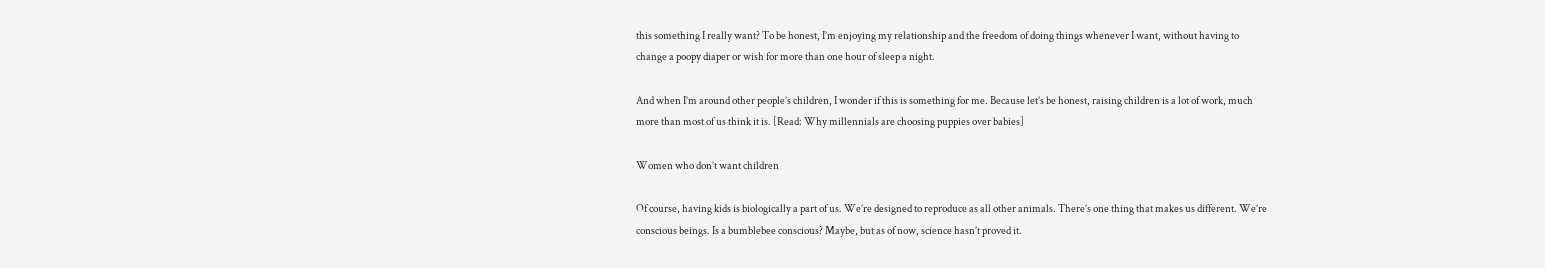this something I really want? To be honest, I’m enjoying my relationship and the freedom of doing things whenever I want, without having to change a poopy diaper or wish for more than one hour of sleep a night.

And when I’m around other people’s children, I wonder if this is something for me. Because let’s be honest, raising children is a lot of work, much more than most of us think it is. [Read: Why millennials are choosing puppies over babies]

Women who don’t want children

Of course, having kids is biologically a part of us. We’re designed to reproduce as all other animals. There’s one thing that makes us different. We’re conscious beings. Is a bumblebee conscious? Maybe, but as of now, science hasn’t proved it.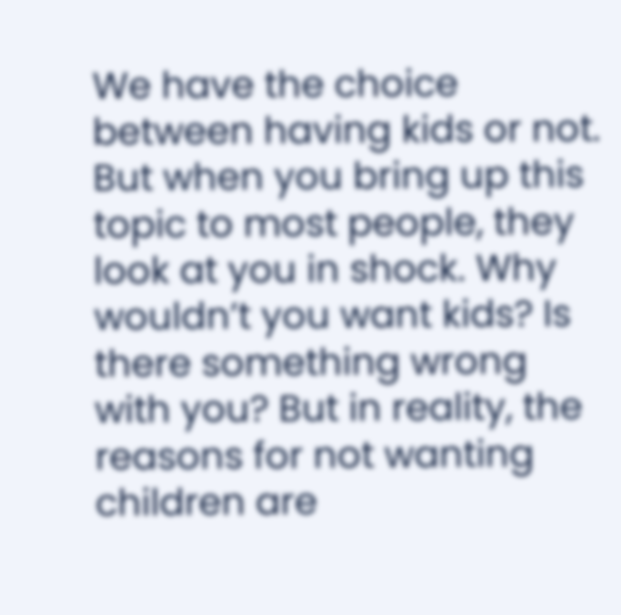We have the choice between having kids or not. But when you bring up this topic to most people, they look at you in shock. Why wouldn’t you want kids? Is there something wrong with you? But in reality, the reasons for not wanting children are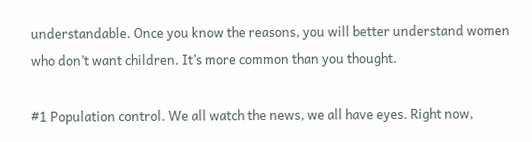understandable. Once you know the reasons, you will better understand women who don’t want children. It’s more common than you thought.

#1 Population control. We all watch the news, we all have eyes. Right now,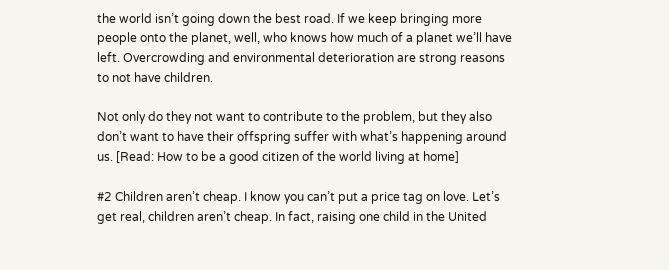the world isn’t going down the best road. If we keep bringing more people onto the planet, well, who knows how much of a planet we’ll have left. Overcrowding and environmental deterioration are strong reasons to not have children.

Not only do they not want to contribute to the problem, but they also don’t want to have their offspring suffer with what’s happening around us. [Read: How to be a good citizen of the world living at home]

#2 Children aren’t cheap. I know you can’t put a price tag on love. Let’s get real, children aren’t cheap. In fact, raising one child in the United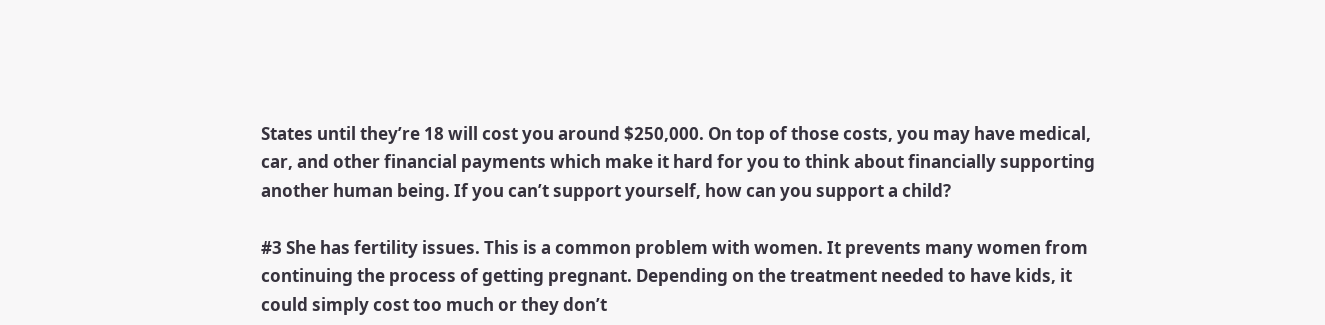States until they’re 18 will cost you around $250,000. On top of those costs, you may have medical, car, and other financial payments which make it hard for you to think about financially supporting another human being. If you can’t support yourself, how can you support a child?

#3 She has fertility issues. This is a common problem with women. It prevents many women from continuing the process of getting pregnant. Depending on the treatment needed to have kids, it could simply cost too much or they don’t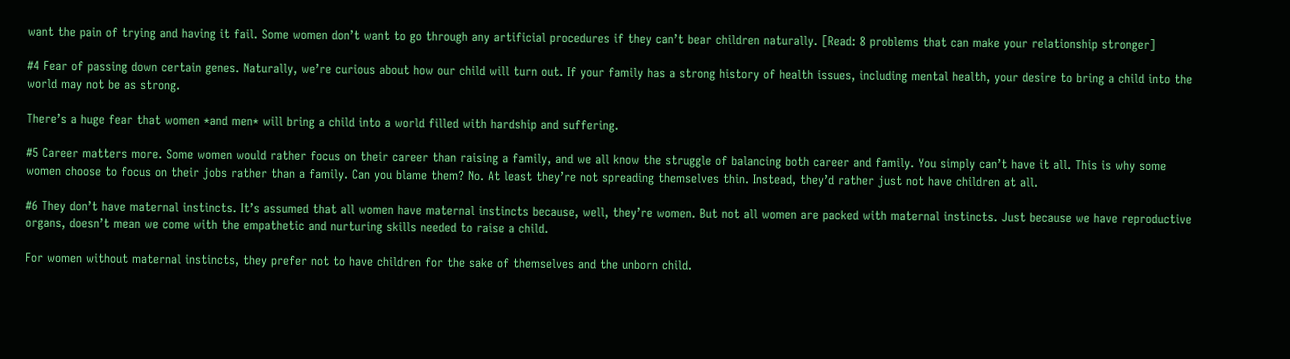want the pain of trying and having it fail. Some women don’t want to go through any artificial procedures if they can’t bear children naturally. [Read: 8 problems that can make your relationship stronger]

#4 Fear of passing down certain genes. Naturally, we’re curious about how our child will turn out. If your family has a strong history of health issues, including mental health, your desire to bring a child into the world may not be as strong.

There’s a huge fear that women *and men* will bring a child into a world filled with hardship and suffering.

#5 Career matters more. Some women would rather focus on their career than raising a family, and we all know the struggle of balancing both career and family. You simply can’t have it all. This is why some women choose to focus on their jobs rather than a family. Can you blame them? No. At least they’re not spreading themselves thin. Instead, they’d rather just not have children at all.

#6 They don’t have maternal instincts. It’s assumed that all women have maternal instincts because, well, they’re women. But not all women are packed with maternal instincts. Just because we have reproductive organs, doesn’t mean we come with the empathetic and nurturing skills needed to raise a child.

For women without maternal instincts, they prefer not to have children for the sake of themselves and the unborn child.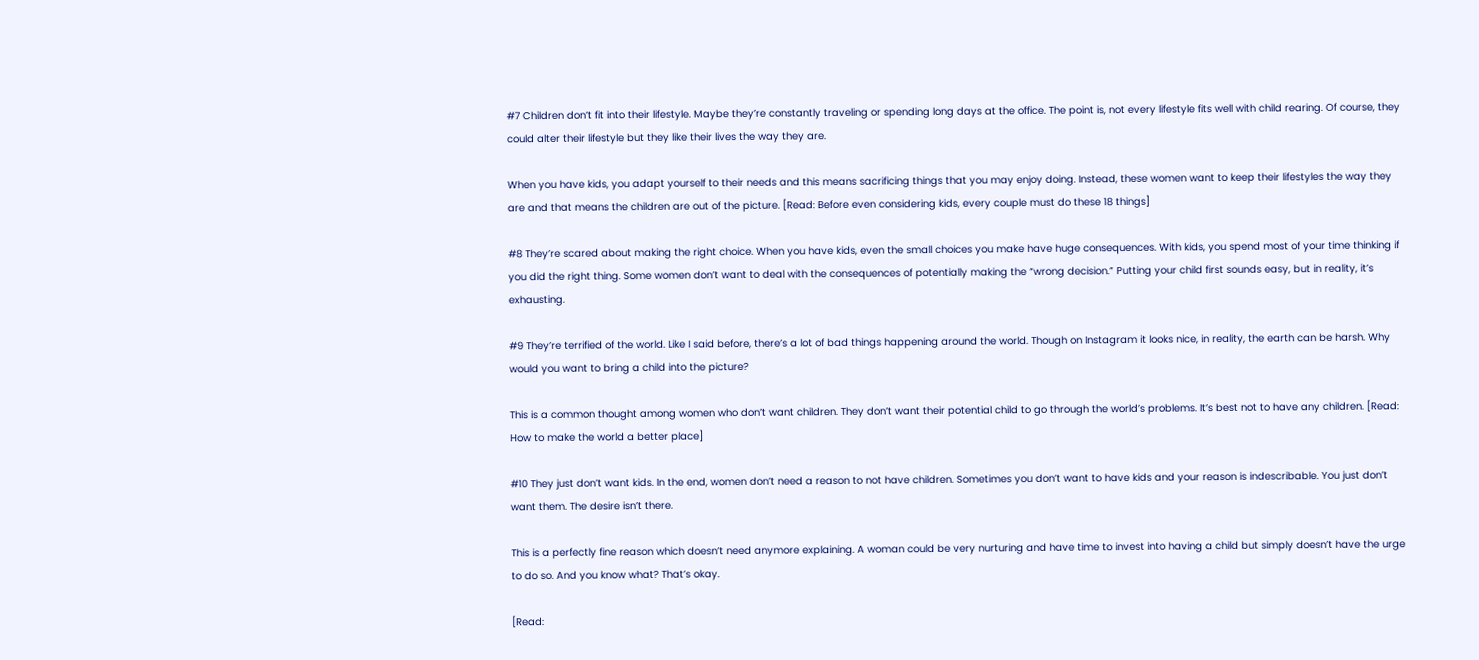#7 Children don’t fit into their lifestyle. Maybe they’re constantly traveling or spending long days at the office. The point is, not every lifestyle fits well with child rearing. Of course, they could alter their lifestyle but they like their lives the way they are.

When you have kids, you adapt yourself to their needs and this means sacrificing things that you may enjoy doing. Instead, these women want to keep their lifestyles the way they are and that means the children are out of the picture. [Read: Before even considering kids, every couple must do these 18 things]

#8 They’re scared about making the right choice. When you have kids, even the small choices you make have huge consequences. With kids, you spend most of your time thinking if you did the right thing. Some women don’t want to deal with the consequences of potentially making the “wrong decision.” Putting your child first sounds easy, but in reality, it’s exhausting.

#9 They’re terrified of the world. Like I said before, there’s a lot of bad things happening around the world. Though on Instagram it looks nice, in reality, the earth can be harsh. Why would you want to bring a child into the picture?

This is a common thought among women who don’t want children. They don’t want their potential child to go through the world’s problems. It’s best not to have any children. [Read: How to make the world a better place]

#10 They just don’t want kids. In the end, women don’t need a reason to not have children. Sometimes you don’t want to have kids and your reason is indescribable. You just don’t want them. The desire isn’t there.

This is a perfectly fine reason which doesn’t need anymore explaining. A woman could be very nurturing and have time to invest into having a child but simply doesn’t have the urge to do so. And you know what? That’s okay.

[Read: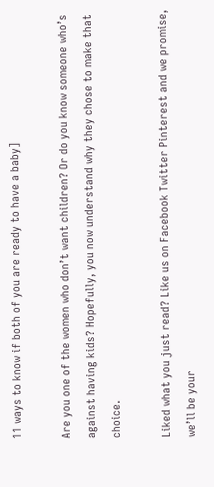11 ways to know if both of you are ready to have a baby]

Are you one of the women who don’t want children? Or do you know someone who’s against having kids? Hopefully, you now understand why they chose to make that choice.

Liked what you just read? Like us on Facebook Twitter Pinterest and we promise, we’ll be your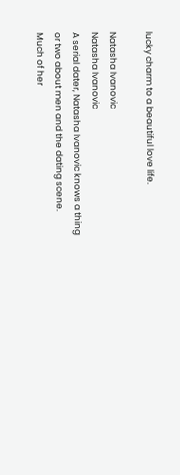lucky charm to a beautiful love life.

Natasha Ivanovic
Natasha Ivanovic
A serial dater, Natasha Ivanovic knows a thing or two about men and the dating scene. Much of her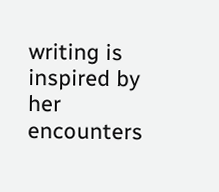writing is inspired by her encounters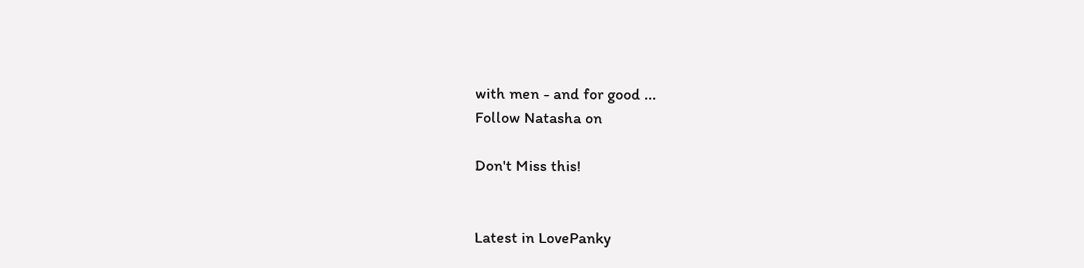with men - and for good ...
Follow Natasha on

Don't Miss this!


Latest in LovePanky